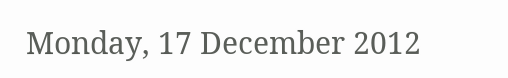Monday, 17 December 2012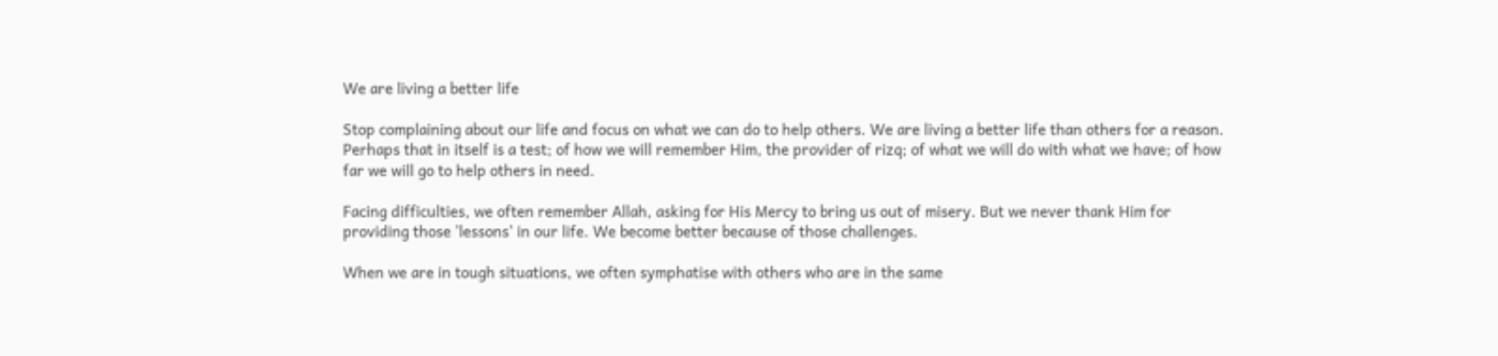We are living a better life

Stop complaining about our life and focus on what we can do to help others. We are living a better life than others for a reason. Perhaps that in itself is a test; of how we will remember Him, the provider of rizq; of what we will do with what we have; of how far we will go to help others in need.

Facing difficulties, we often remember Allah, asking for His Mercy to bring us out of misery. But we never thank Him for providing those 'lessons' in our life. We become better because of those challenges.

When we are in tough situations, we often symphatise with others who are in the same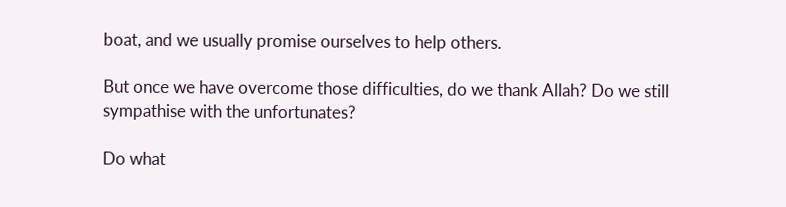boat, and we usually promise ourselves to help others.

But once we have overcome those difficulties, do we thank Allah? Do we still sympathise with the unfortunates?

Do what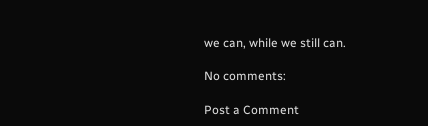we can, while we still can.

No comments:

Post a Comment